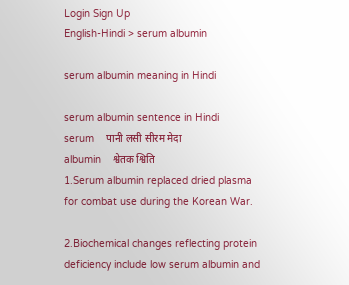Login Sign Up
English-Hindi > serum albumin

serum albumin meaning in Hindi

serum albumin sentence in Hindi
serum    पानी लसी सीरम मेदा
albumin    श्वेतक श्विति
1.Serum albumin replaced dried plasma for combat use during the Korean War.

2.Biochemical changes reflecting protein deficiency include low serum albumin and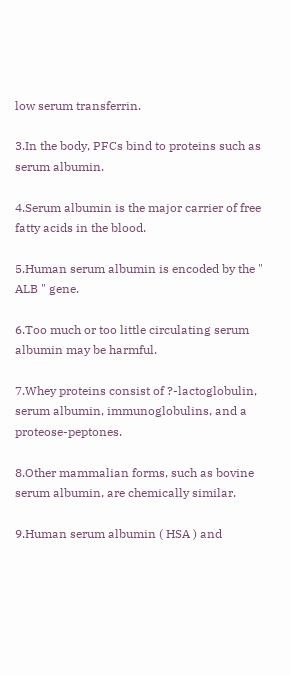low serum transferrin.

3.In the body, PFCs bind to proteins such as serum albumin.

4.Serum albumin is the major carrier of free fatty acids in the blood.

5.Human serum albumin is encoded by the " ALB " gene.

6.Too much or too little circulating serum albumin may be harmful.

7.Whey proteins consist of ?-lactoglobulin, serum albumin, immunoglobulins, and a proteose-peptones.

8.Other mammalian forms, such as bovine serum albumin, are chemically similar.

9.Human serum albumin ( HSA ) and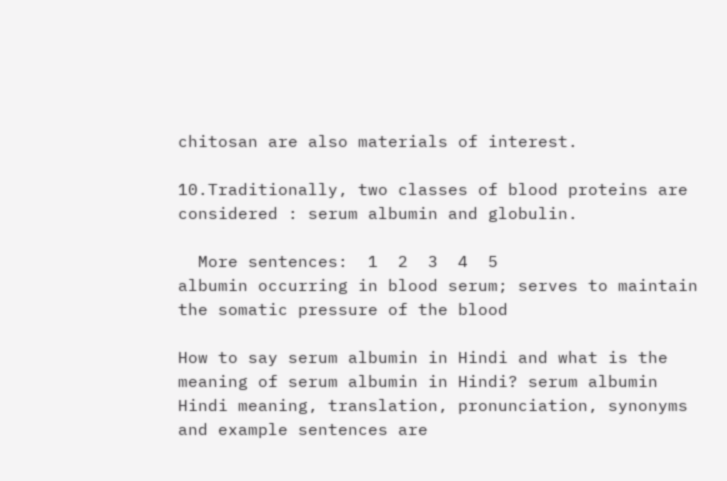chitosan are also materials of interest.

10.Traditionally, two classes of blood proteins are considered : serum albumin and globulin.

  More sentences:  1  2  3  4  5
albumin occurring in blood serum; serves to maintain the somatic pressure of the blood

How to say serum albumin in Hindi and what is the meaning of serum albumin in Hindi? serum albumin Hindi meaning, translation, pronunciation, synonyms and example sentences are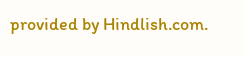provided by Hindlish.com.